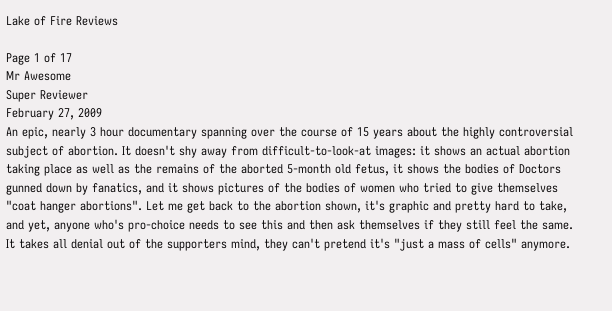Lake of Fire Reviews

Page 1 of 17
Mr Awesome
Super Reviewer
February 27, 2009
An epic, nearly 3 hour documentary spanning over the course of 15 years about the highly controversial subject of abortion. It doesn't shy away from difficult-to-look-at images: it shows an actual abortion taking place as well as the remains of the aborted 5-month old fetus, it shows the bodies of Doctors gunned down by fanatics, and it shows pictures of the bodies of women who tried to give themselves "coat hanger abortions". Let me get back to the abortion shown, it's graphic and pretty hard to take, and yet, anyone who's pro-choice needs to see this and then ask themselves if they still feel the same. It takes all denial out of the supporters mind, they can't pretend it's "just a mass of cells" anymore.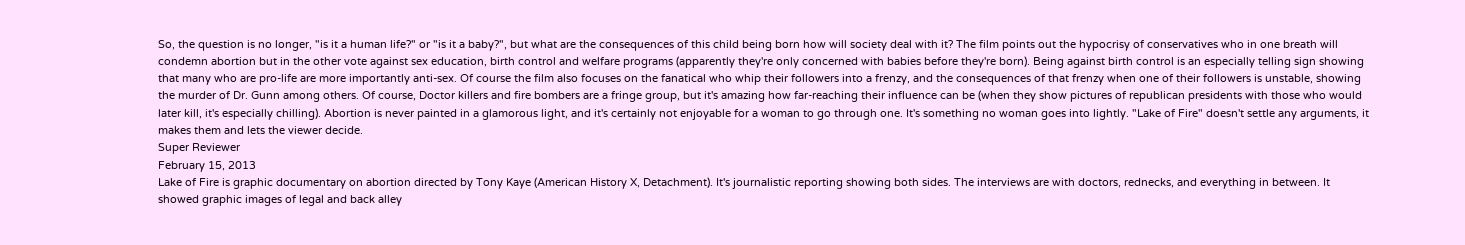So, the question is no longer, "is it a human life?" or "is it a baby?", but what are the consequences of this child being born how will society deal with it? The film points out the hypocrisy of conservatives who in one breath will condemn abortion but in the other vote against sex education, birth control and welfare programs (apparently they're only concerned with babies before they're born). Being against birth control is an especially telling sign showing that many who are pro-life are more importantly anti-sex. Of course the film also focuses on the fanatical who whip their followers into a frenzy, and the consequences of that frenzy when one of their followers is unstable, showing the murder of Dr. Gunn among others. Of course, Doctor killers and fire bombers are a fringe group, but it's amazing how far-reaching their influence can be (when they show pictures of republican presidents with those who would later kill, it's especially chilling). Abortion is never painted in a glamorous light, and it's certainly not enjoyable for a woman to go through one. It's something no woman goes into lightly. "Lake of Fire" doesn't settle any arguments, it makes them and lets the viewer decide.
Super Reviewer
February 15, 2013
Lake of Fire is graphic documentary on abortion directed by Tony Kaye (American History X, Detachment). It's journalistic reporting showing both sides. The interviews are with doctors, rednecks, and everything in between. It showed graphic images of legal and back alley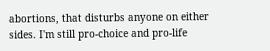abortions, that disturbs anyone on either sides. I'm still pro-choice and pro-life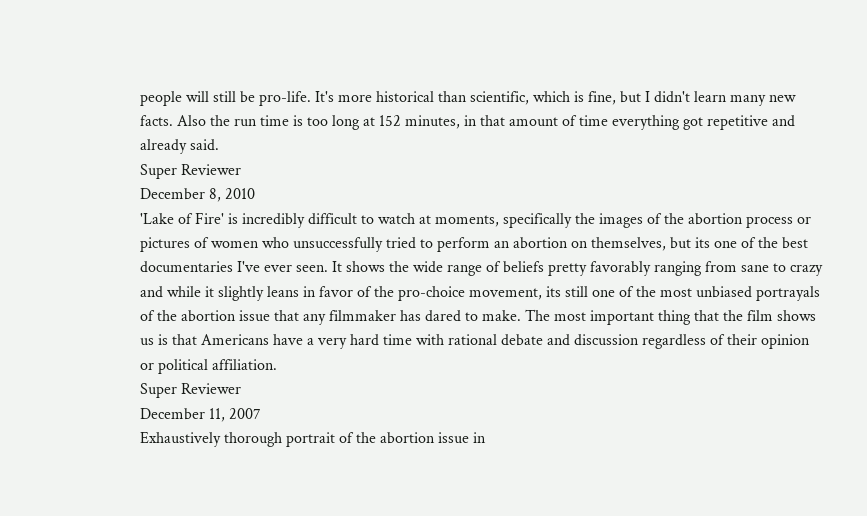people will still be pro-life. It's more historical than scientific, which is fine, but I didn't learn many new facts. Also the run time is too long at 152 minutes, in that amount of time everything got repetitive and already said.
Super Reviewer
December 8, 2010
'Lake of Fire' is incredibly difficult to watch at moments, specifically the images of the abortion process or pictures of women who unsuccessfully tried to perform an abortion on themselves, but its one of the best documentaries I've ever seen. It shows the wide range of beliefs pretty favorably ranging from sane to crazy and while it slightly leans in favor of the pro-choice movement, its still one of the most unbiased portrayals of the abortion issue that any filmmaker has dared to make. The most important thing that the film shows us is that Americans have a very hard time with rational debate and discussion regardless of their opinion or political affiliation.
Super Reviewer
December 11, 2007
Exhaustively thorough portrait of the abortion issue in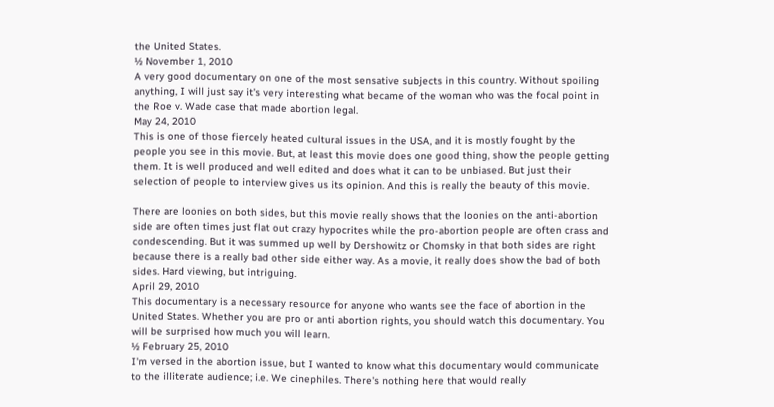the United States.
½ November 1, 2010
A very good documentary on one of the most sensative subjects in this country. Without spoiling anything, I will just say it's very interesting what became of the woman who was the focal point in the Roe v. Wade case that made abortion legal.
May 24, 2010
This is one of those fiercely heated cultural issues in the USA, and it is mostly fought by the people you see in this movie. But, at least this movie does one good thing, show the people getting them. It is well produced and well edited and does what it can to be unbiased. But just their selection of people to interview gives us its opinion. And this is really the beauty of this movie.

There are loonies on both sides, but this movie really shows that the loonies on the anti-abortion side are often times just flat out crazy hypocrites while the pro-abortion people are often crass and condescending. But it was summed up well by Dershowitz or Chomsky in that both sides are right because there is a really bad other side either way. As a movie, it really does show the bad of both sides. Hard viewing, but intriguing.
April 29, 2010
This documentary is a necessary resource for anyone who wants see the face of abortion in the United States. Whether you are pro or anti abortion rights, you should watch this documentary. You will be surprised how much you will learn.
½ February 25, 2010
I'm versed in the abortion issue, but I wanted to know what this documentary would communicate to the illiterate audience; i.e. We cinephiles. There's nothing here that would really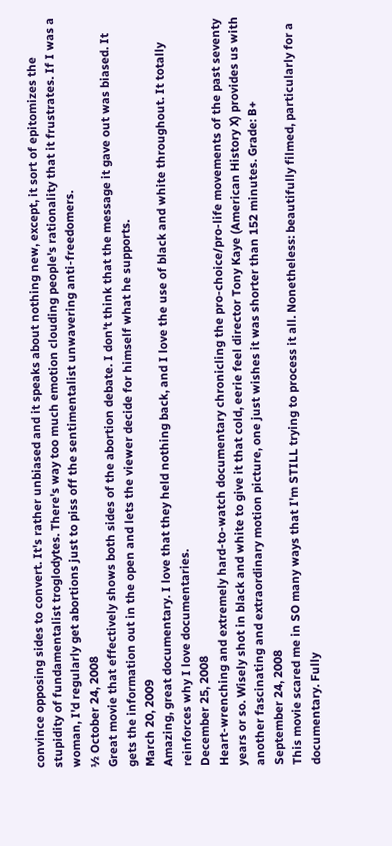convince opposing sides to convert. It's rather unbiased and it speaks about nothing new, except, it sort of epitomizes the stupidity of fundamentalist troglodytes. There's way too much emotion clouding people's rationality that it frustrates. If I was a woman, I'd regularly get abortions just to piss off the sentimentalist unwavering anti-freedomers.
½ October 24, 2008
Great movie that effectively shows both sides of the abortion debate. I don't think that the message it gave out was biased. It gets the information out in the open and lets the viewer decide for himself what he supports.
March 20, 2009
Amazing, great documentary. I love that they held nothing back, and I love the use of black and white throughout. It totally reinforces why I love documentaries.
December 25, 2008
Heart-wrenching and extremely hard-to-watch documentary chronicling the pro-choice/pro-life movements of the past seventy years or so. Wisely shot in black and white to give it that cold, eerie feel director Tony Kaye (American History X) provides us with another fascinating and extraordinary motion picture, one just wishes it was shorter than 152 minutes. Grade: B+
September 24, 2008
This movie scared me in SO many ways that I'm STILL trying to process it all. Nonetheless: beautifully filmed, particularly for a documentary. Fully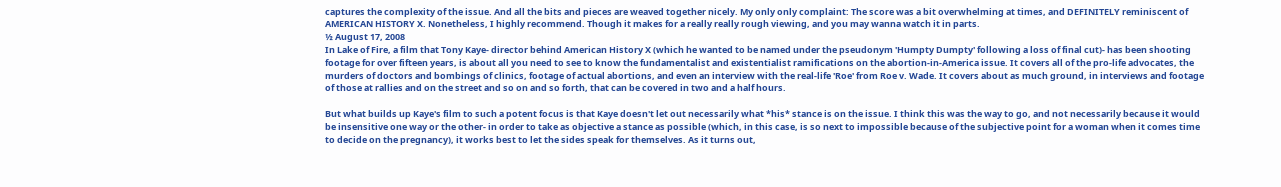captures the complexity of the issue. And all the bits and pieces are weaved together nicely. My only only complaint: The score was a bit overwhelming at times, and DEFINITELY reminiscent of AMERICAN HISTORY X. Nonetheless, I highly recommend. Though it makes for a really really rough viewing, and you may wanna watch it in parts.
½ August 17, 2008
In Lake of Fire, a film that Tony Kaye- director behind American History X (which he wanted to be named under the pseudonym 'Humpty Dumpty' following a loss of final cut)- has been shooting footage for over fifteen years, is about all you need to see to know the fundamentalist and existentialist ramifications on the abortion-in-America issue. It covers all of the pro-life advocates, the murders of doctors and bombings of clinics, footage of actual abortions, and even an interview with the real-life 'Roe' from Roe v. Wade. It covers about as much ground, in interviews and footage of those at rallies and on the street and so on and so forth, that can be covered in two and a half hours.

But what builds up Kaye's film to such a potent focus is that Kaye doesn't let out necessarily what *his* stance is on the issue. I think this was the way to go, and not necessarily because it would be insensitive one way or the other- in order to take as objective a stance as possible (which, in this case, is so next to impossible because of the subjective point for a woman when it comes time to decide on the pregnancy), it works best to let the sides speak for themselves. As it turns out,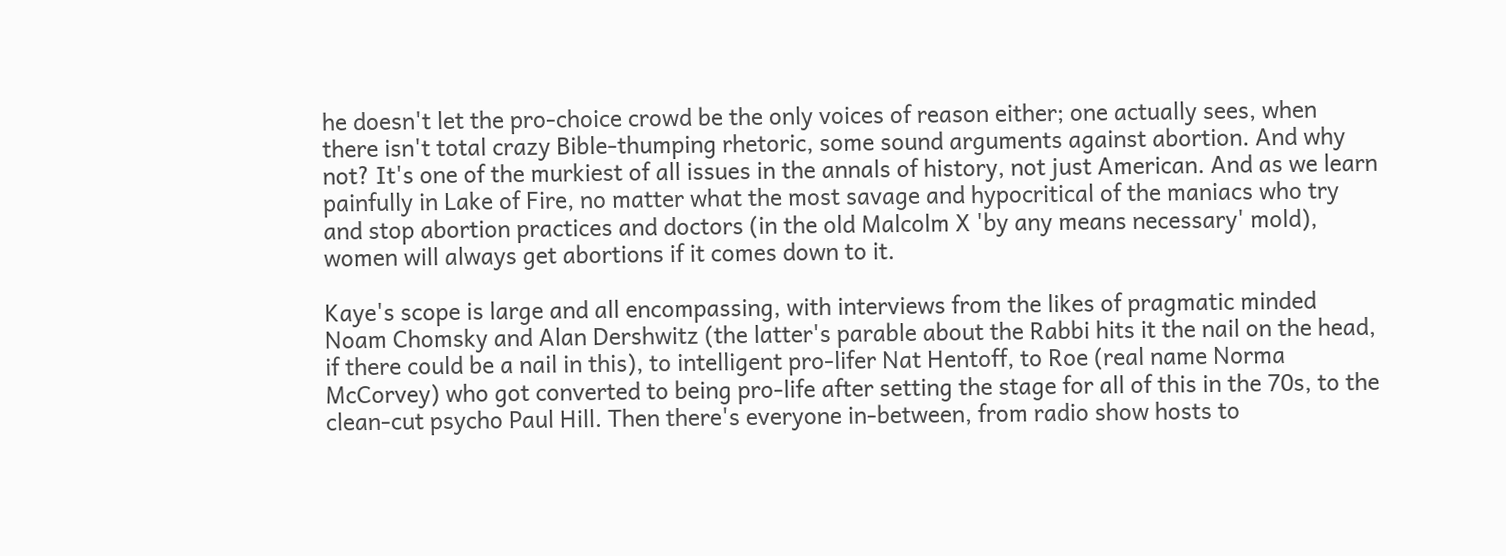he doesn't let the pro-choice crowd be the only voices of reason either; one actually sees, when there isn't total crazy Bible-thumping rhetoric, some sound arguments against abortion. And why not? It's one of the murkiest of all issues in the annals of history, not just American. And as we learn painfully in Lake of Fire, no matter what the most savage and hypocritical of the maniacs who try and stop abortion practices and doctors (in the old Malcolm X 'by any means necessary' mold), women will always get abortions if it comes down to it.

Kaye's scope is large and all encompassing, with interviews from the likes of pragmatic minded Noam Chomsky and Alan Dershwitz (the latter's parable about the Rabbi hits it the nail on the head, if there could be a nail in this), to intelligent pro-lifer Nat Hentoff, to Roe (real name Norma McCorvey) who got converted to being pro-life after setting the stage for all of this in the 70s, to the clean-cut psycho Paul Hill. Then there's everyone in-between, from radio show hosts to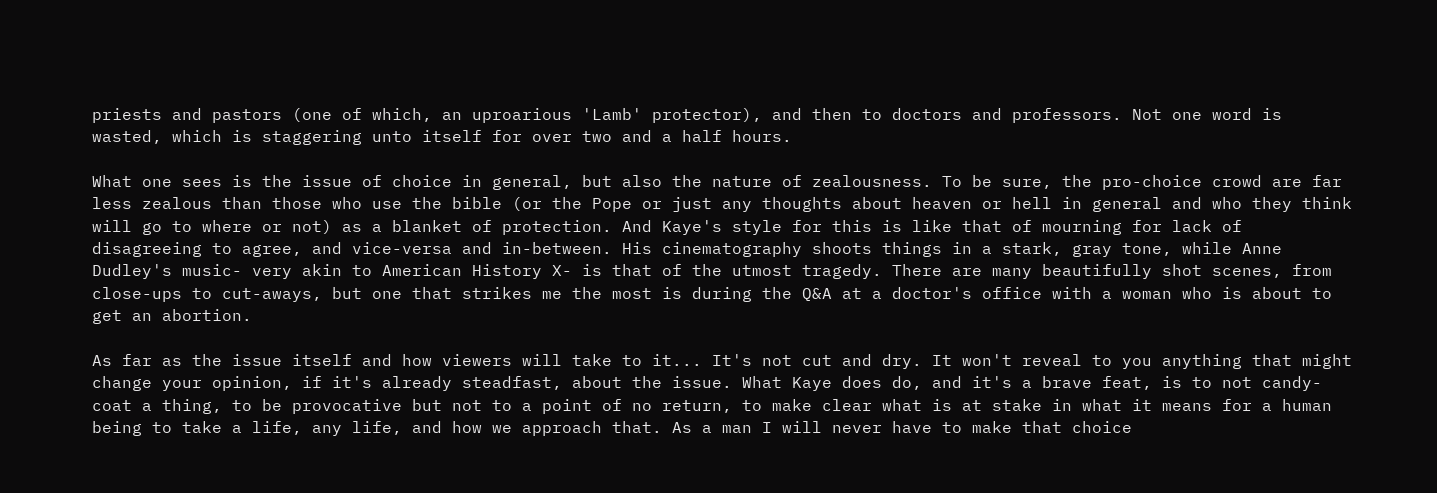priests and pastors (one of which, an uproarious 'Lamb' protector), and then to doctors and professors. Not one word is wasted, which is staggering unto itself for over two and a half hours.

What one sees is the issue of choice in general, but also the nature of zealousness. To be sure, the pro-choice crowd are far less zealous than those who use the bible (or the Pope or just any thoughts about heaven or hell in general and who they think will go to where or not) as a blanket of protection. And Kaye's style for this is like that of mourning for lack of disagreeing to agree, and vice-versa and in-between. His cinematography shoots things in a stark, gray tone, while Anne Dudley's music- very akin to American History X- is that of the utmost tragedy. There are many beautifully shot scenes, from close-ups to cut-aways, but one that strikes me the most is during the Q&A at a doctor's office with a woman who is about to get an abortion.

As far as the issue itself and how viewers will take to it... It's not cut and dry. It won't reveal to you anything that might change your opinion, if it's already steadfast, about the issue. What Kaye does do, and it's a brave feat, is to not candy-coat a thing, to be provocative but not to a point of no return, to make clear what is at stake in what it means for a human being to take a life, any life, and how we approach that. As a man I will never have to make that choice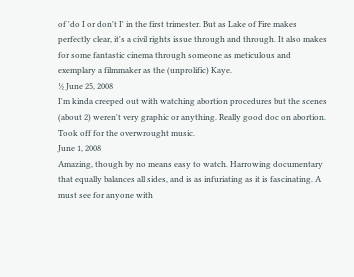of 'do I or don't I' in the first trimester. But as Lake of Fire makes perfectly clear, it's a civil rights issue through and through. It also makes for some fantastic cinema through someone as meticulous and exemplary a filmmaker as the (unprolific) Kaye.
½ June 25, 2008
I'm kinda creeped out with watching abortion procedures but the scenes (about 2) weren't very graphic or anything. Really good doc on abortion. Took off for the overwrought music.
June 1, 2008
Amazing, though by no means easy to watch. Harrowing documentary that equally balances all sides, and is as infuriating as it is fascinating. A must see for anyone with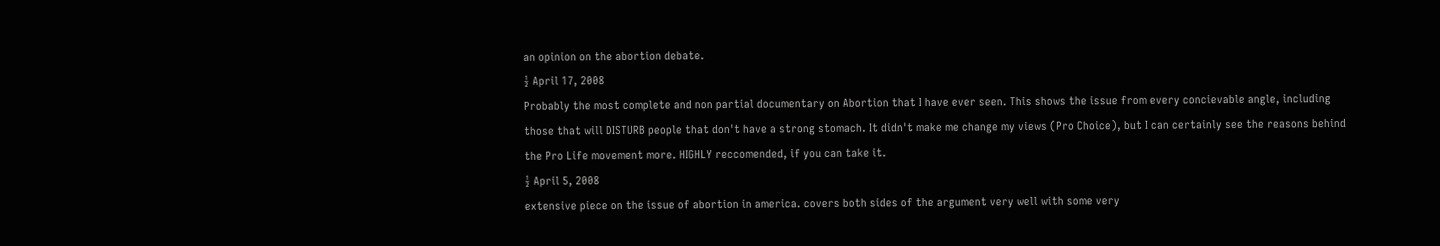an opinion on the abortion debate.
½ April 17, 2008
Probably the most complete and non partial documentary on Abortion that I have ever seen. This shows the issue from every concievable angle, including those that will DISTURB people that don't have a strong stomach. It didn't make me change my views (Pro Choice), but I can certainly see the reasons behind the Pro Life movement more. HIGHLY reccomended, if you can take it.
½ April 5, 2008
extensive piece on the issue of abortion in america. covers both sides of the argument very well with some very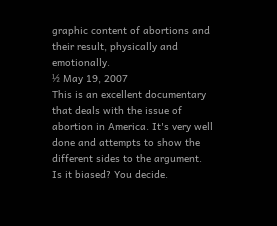graphic content of abortions and their result, physically and emotionally.
½ May 19, 2007
This is an excellent documentary that deals with the issue of abortion in America. It's very well done and attempts to show the different sides to the argument. Is it biased? You decide.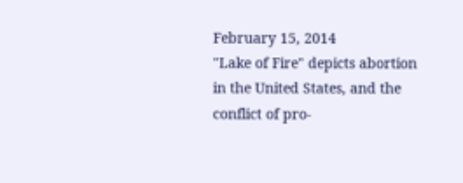February 15, 2014
"Lake of Fire" depicts abortion in the United States, and the conflict of pro-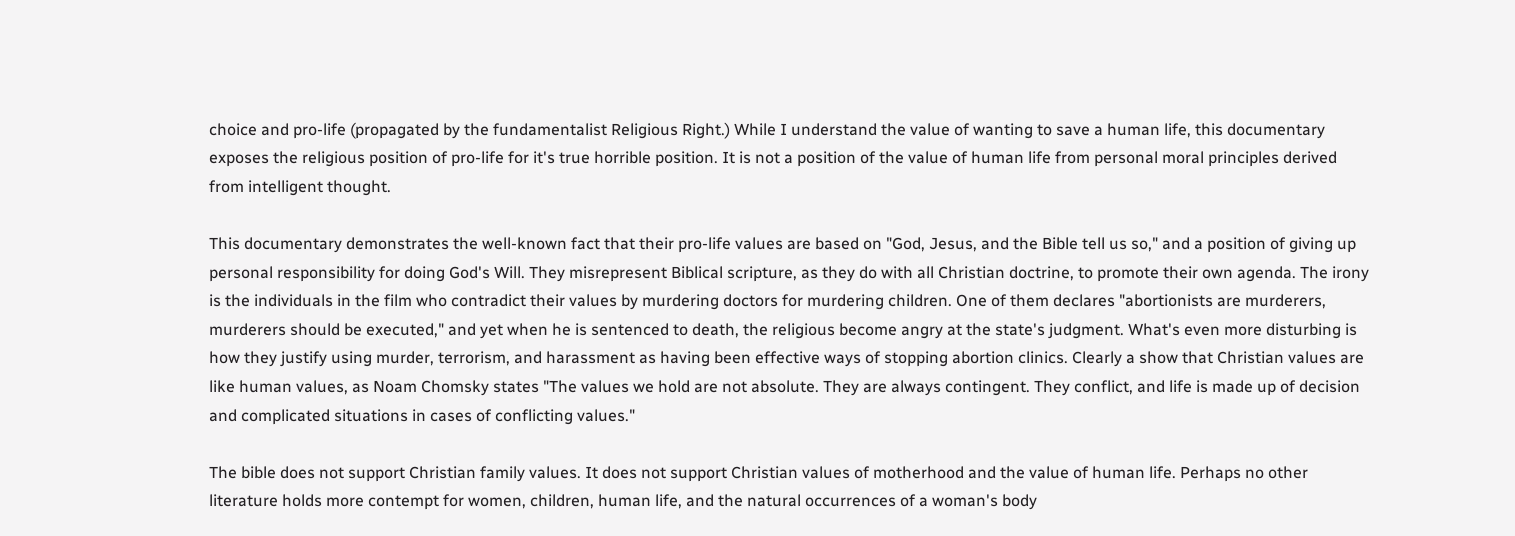choice and pro-life (propagated by the fundamentalist Religious Right.) While I understand the value of wanting to save a human life, this documentary exposes the religious position of pro-life for it's true horrible position. It is not a position of the value of human life from personal moral principles derived from intelligent thought.

This documentary demonstrates the well-known fact that their pro-life values are based on "God, Jesus, and the Bible tell us so," and a position of giving up personal responsibility for doing God's Will. They misrepresent Biblical scripture, as they do with all Christian doctrine, to promote their own agenda. The irony is the individuals in the film who contradict their values by murdering doctors for murdering children. One of them declares "abortionists are murderers, murderers should be executed," and yet when he is sentenced to death, the religious become angry at the state's judgment. What's even more disturbing is how they justify using murder, terrorism, and harassment as having been effective ways of stopping abortion clinics. Clearly a show that Christian values are like human values, as Noam Chomsky states "The values we hold are not absolute. They are always contingent. They conflict, and life is made up of decision and complicated situations in cases of conflicting values."

The bible does not support Christian family values. It does not support Christian values of motherhood and the value of human life. Perhaps no other literature holds more contempt for women, children, human life, and the natural occurrences of a woman's body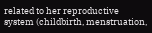related to her reproductive system (childbirth, menstruation,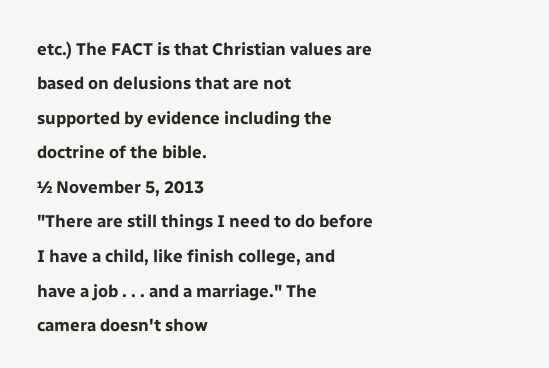etc.) The FACT is that Christian values are based on delusions that are not supported by evidence including the doctrine of the bible.
½ November 5, 2013
"There are still things I need to do before I have a child, like finish college, and have a job . . . and a marriage." The camera doesn't show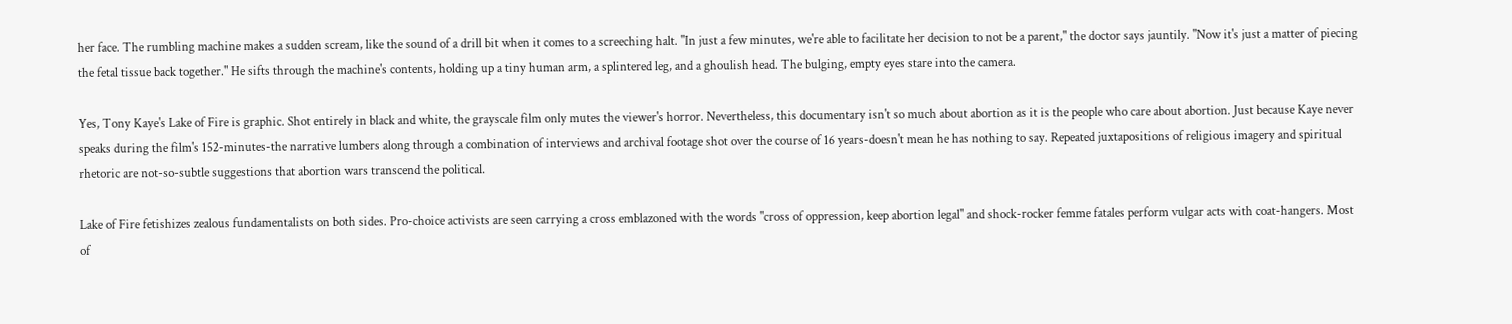her face. The rumbling machine makes a sudden scream, like the sound of a drill bit when it comes to a screeching halt. "In just a few minutes, we're able to facilitate her decision to not be a parent," the doctor says jauntily. "Now it's just a matter of piecing the fetal tissue back together." He sifts through the machine's contents, holding up a tiny human arm, a splintered leg, and a ghoulish head. The bulging, empty eyes stare into the camera.

Yes, Tony Kaye's Lake of Fire is graphic. Shot entirely in black and white, the grayscale film only mutes the viewer's horror. Nevertheless, this documentary isn't so much about abortion as it is the people who care about abortion. Just because Kaye never speaks during the film's 152-minutes-the narrative lumbers along through a combination of interviews and archival footage shot over the course of 16 years-doesn't mean he has nothing to say. Repeated juxtapositions of religious imagery and spiritual rhetoric are not-so-subtle suggestions that abortion wars transcend the political.

Lake of Fire fetishizes zealous fundamentalists on both sides. Pro-choice activists are seen carrying a cross emblazoned with the words "cross of oppression, keep abortion legal" and shock-rocker femme fatales perform vulgar acts with coat-hangers. Most of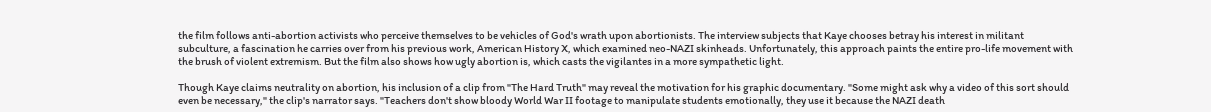the film follows anti-abortion activists who perceive themselves to be vehicles of God's wrath upon abortionists. The interview subjects that Kaye chooses betray his interest in militant subculture, a fascination he carries over from his previous work, American History X, which examined neo-NAZI skinheads. Unfortunately, this approach paints the entire pro-life movement with the brush of violent extremism. But the film also shows how ugly abortion is, which casts the vigilantes in a more sympathetic light.

Though Kaye claims neutrality on abortion, his inclusion of a clip from "The Hard Truth" may reveal the motivation for his graphic documentary. "Some might ask why a video of this sort should even be necessary," the clip's narrator says. "Teachers don't show bloody World War II footage to manipulate students emotionally, they use it because the NAZI death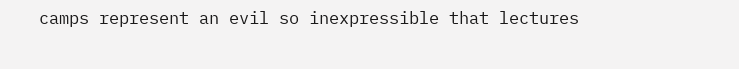camps represent an evil so inexpressible that lectures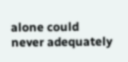alone could never adequately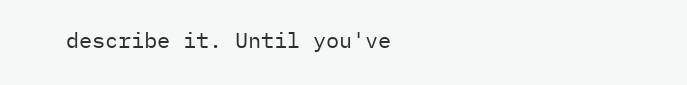describe it. Until you've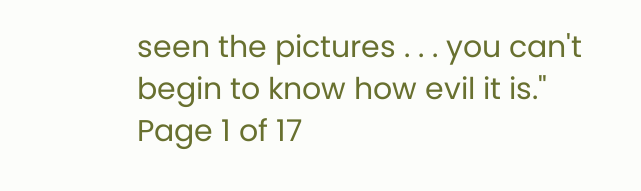seen the pictures . . . you can't begin to know how evil it is."
Page 1 of 17